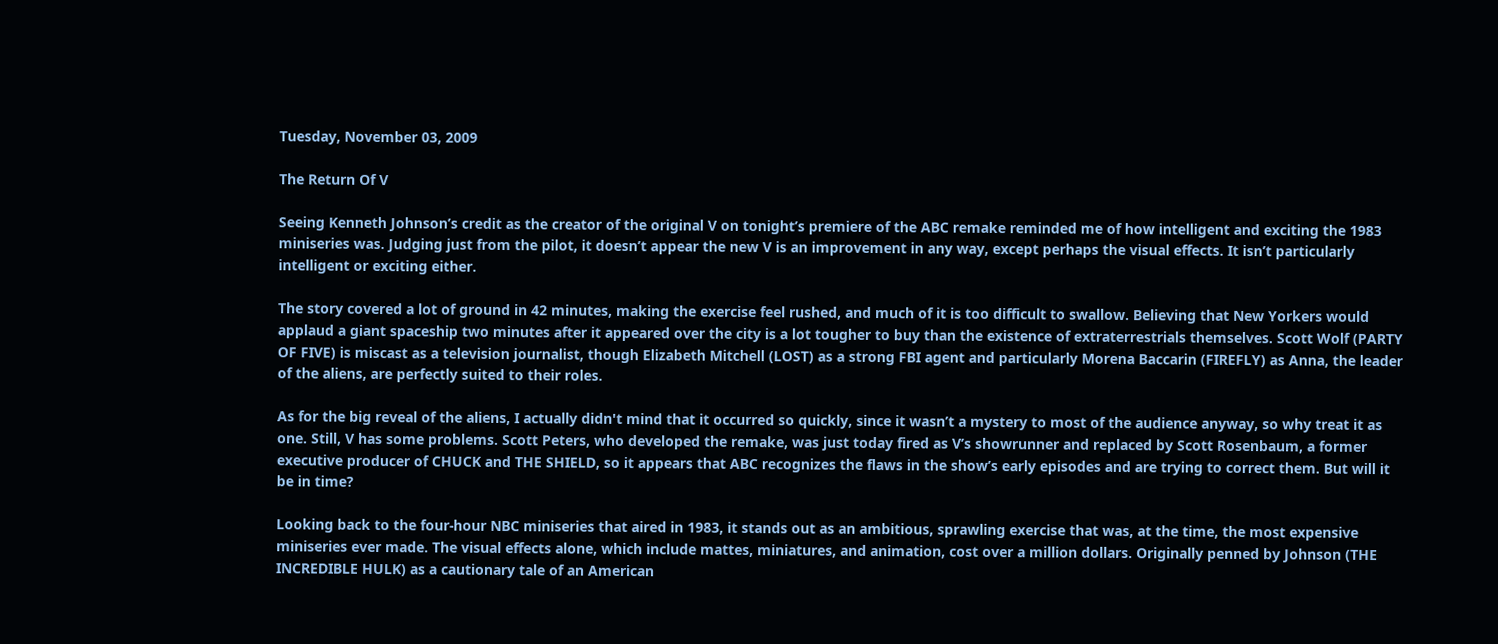Tuesday, November 03, 2009

The Return Of V

Seeing Kenneth Johnson’s credit as the creator of the original V on tonight’s premiere of the ABC remake reminded me of how intelligent and exciting the 1983 miniseries was. Judging just from the pilot, it doesn’t appear the new V is an improvement in any way, except perhaps the visual effects. It isn’t particularly intelligent or exciting either.

The story covered a lot of ground in 42 minutes, making the exercise feel rushed, and much of it is too difficult to swallow. Believing that New Yorkers would applaud a giant spaceship two minutes after it appeared over the city is a lot tougher to buy than the existence of extraterrestrials themselves. Scott Wolf (PARTY OF FIVE) is miscast as a television journalist, though Elizabeth Mitchell (LOST) as a strong FBI agent and particularly Morena Baccarin (FIREFLY) as Anna, the leader of the aliens, are perfectly suited to their roles.

As for the big reveal of the aliens, I actually didn't mind that it occurred so quickly, since it wasn’t a mystery to most of the audience anyway, so why treat it as one. Still, V has some problems. Scott Peters, who developed the remake, was just today fired as V’s showrunner and replaced by Scott Rosenbaum, a former executive producer of CHUCK and THE SHIELD, so it appears that ABC recognizes the flaws in the show’s early episodes and are trying to correct them. But will it be in time?

Looking back to the four-hour NBC miniseries that aired in 1983, it stands out as an ambitious, sprawling exercise that was, at the time, the most expensive miniseries ever made. The visual effects alone, which include mattes, miniatures, and animation, cost over a million dollars. Originally penned by Johnson (THE INCREDIBLE HULK) as a cautionary tale of an American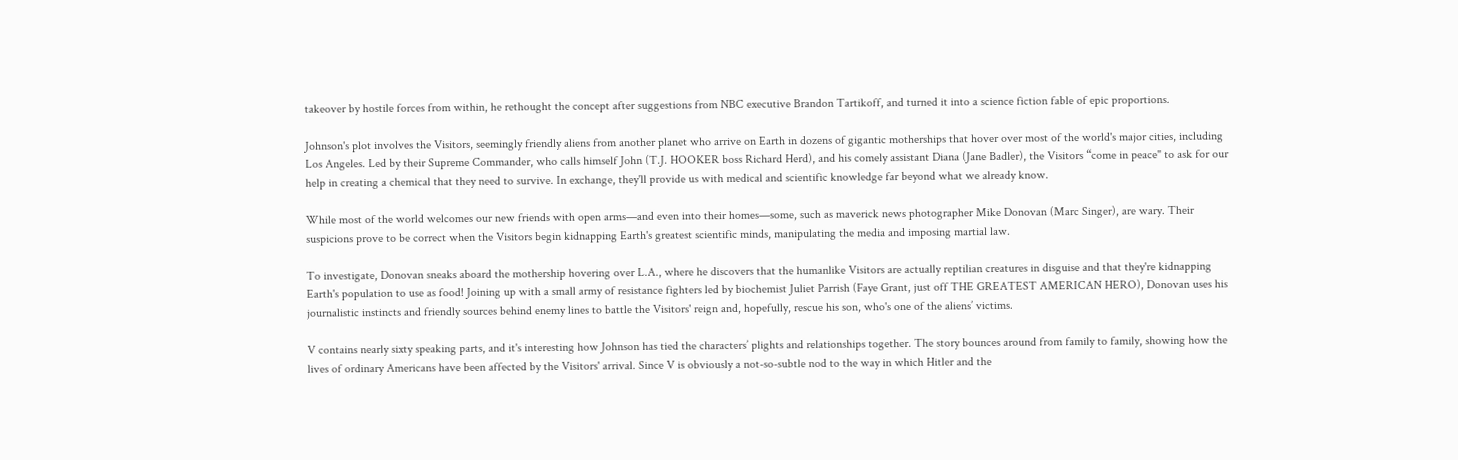takeover by hostile forces from within, he rethought the concept after suggestions from NBC executive Brandon Tartikoff, and turned it into a science fiction fable of epic proportions.

Johnson's plot involves the Visitors, seemingly friendly aliens from another planet who arrive on Earth in dozens of gigantic motherships that hover over most of the world's major cities, including Los Angeles. Led by their Supreme Commander, who calls himself John (T.J. HOOKER boss Richard Herd), and his comely assistant Diana (Jane Badler), the Visitors “come in peace" to ask for our help in creating a chemical that they need to survive. In exchange, they'll provide us with medical and scientific knowledge far beyond what we already know.

While most of the world welcomes our new friends with open arms—and even into their homes—some, such as maverick news photographer Mike Donovan (Marc Singer), are wary. Their suspicions prove to be correct when the Visitors begin kidnapping Earth's greatest scientific minds, manipulating the media and imposing martial law.

To investigate, Donovan sneaks aboard the mothership hovering over L.A., where he discovers that the humanlike Visitors are actually reptilian creatures in disguise and that they're kidnapping Earth's population to use as food! Joining up with a small army of resistance fighters led by biochemist Juliet Parrish (Faye Grant, just off THE GREATEST AMERICAN HERO), Donovan uses his journalistic instincts and friendly sources behind enemy lines to battle the Visitors' reign and, hopefully, rescue his son, who's one of the aliens’ victims.

V contains nearly sixty speaking parts, and it's interesting how Johnson has tied the characters’ plights and relationships together. The story bounces around from family to family, showing how the lives of ordinary Americans have been affected by the Visitors' arrival. Since V is obviously a not-so-subtle nod to the way in which Hitler and the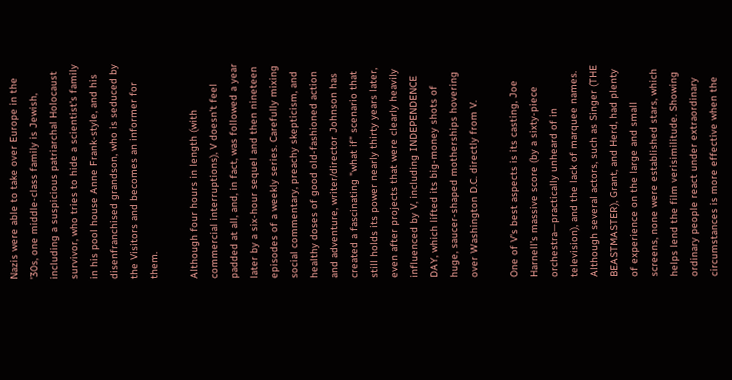Nazis were able to take over Europe in the '30s, one middle-class family is Jewish, including a suspicious patriarchal Holocaust survivor, who tries to hide a scientist's family in his pool house Anne Frank-style, and his disenfranchised grandson, who is seduced by the Visitors and becomes an informer for them.

Although four hours in length (with commercial interruptions), V doesn't feel padded at all, and, in fact, was followed a year later by a six-hour sequel and then nineteen episodes of a weekly series. Carefully mixing social commentary, preachy skepticism, and healthy doses of good old-fashioned action and adventure, writer/director Johnson has created a fascinating "what if" scenario that still holds its power nearly thirty years later, even after projects that were clearly heavily influenced by V, including INDEPENDENCE DAY, which lifted its big-money shots of huge, saucer-shaped motherships hovering over Washington D.C. directly from V.

One of V's best aspects is its casting, Joe Harnell’s massive score (by a sixty-piece orchestra—practically unheard of in television), and the lack of marquee names. Although several actors, such as Singer (THE BEASTMASTER), Grant, and Herd, had plenty of experience on the large and small screens, none were established stars, which helps lend the film verisimilitude. Showing ordinary people react under extraordinary circumstances is more effective when the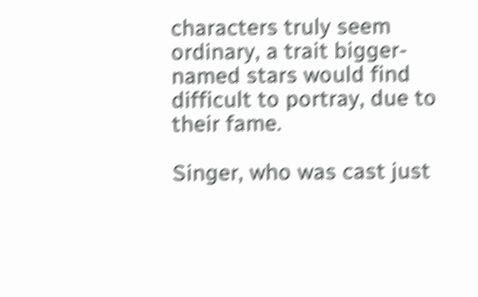characters truly seem ordinary, a trait bigger-named stars would find difficult to portray, due to their fame.

Singer, who was cast just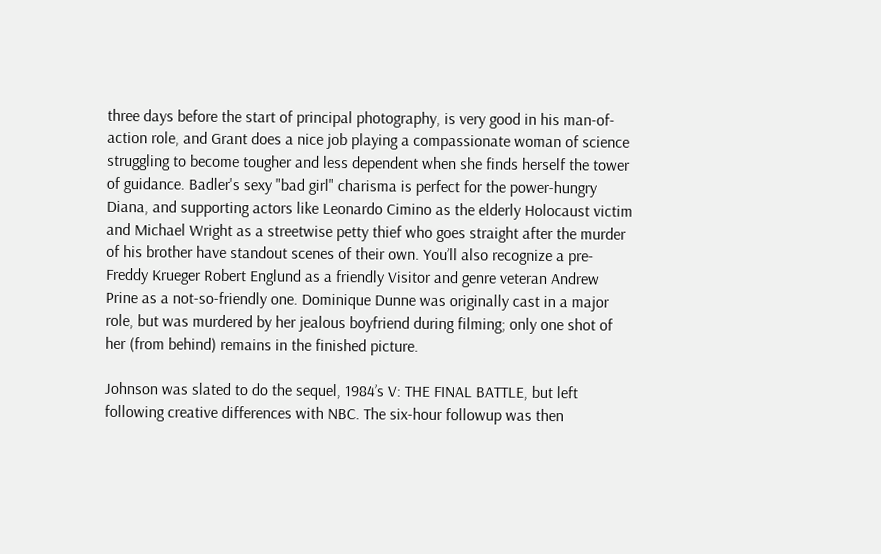three days before the start of principal photography, is very good in his man-of-action role, and Grant does a nice job playing a compassionate woman of science struggling to become tougher and less dependent when she finds herself the tower of guidance. Badler's sexy "bad girl" charisma is perfect for the power-hungry Diana, and supporting actors like Leonardo Cimino as the elderly Holocaust victim and Michael Wright as a streetwise petty thief who goes straight after the murder of his brother have standout scenes of their own. You’ll also recognize a pre-Freddy Krueger Robert Englund as a friendly Visitor and genre veteran Andrew Prine as a not-so-friendly one. Dominique Dunne was originally cast in a major role, but was murdered by her jealous boyfriend during filming; only one shot of her (from behind) remains in the finished picture.

Johnson was slated to do the sequel, 1984’s V: THE FINAL BATTLE, but left following creative differences with NBC. The six-hour followup was then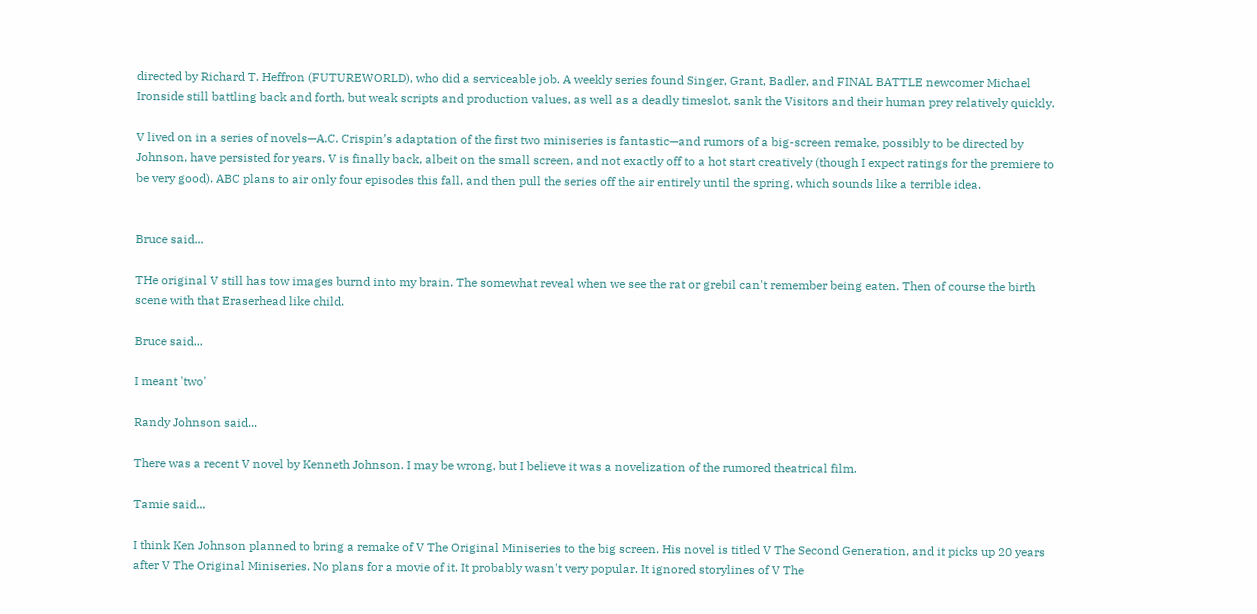directed by Richard T. Heffron (FUTUREWORLD), who did a serviceable job. A weekly series found Singer, Grant, Badler, and FINAL BATTLE newcomer Michael Ironside still battling back and forth, but weak scripts and production values, as well as a deadly timeslot, sank the Visitors and their human prey relatively quickly.

V lived on in a series of novels—A.C. Crispin’s adaptation of the first two miniseries is fantastic—and rumors of a big-screen remake, possibly to be directed by Johnson, have persisted for years. V is finally back, albeit on the small screen, and not exactly off to a hot start creatively (though I expect ratings for the premiere to be very good). ABC plans to air only four episodes this fall, and then pull the series off the air entirely until the spring, which sounds like a terrible idea.


Bruce said...

THe original V still has tow images burnd into my brain. The somewhat reveal when we see the rat or grebil can't remember being eaten. Then of course the birth scene with that Eraserhead like child.

Bruce said...

I meant 'two'

Randy Johnson said...

There was a recent V novel by Kenneth Johnson. I may be wrong, but I believe it was a novelization of the rumored theatrical film.

Tamie said...

I think Ken Johnson planned to bring a remake of V The Original Miniseries to the big screen. His novel is titled V The Second Generation, and it picks up 20 years after V The Original Miniseries. No plans for a movie of it. It probably wasn't very popular. It ignored storylines of V The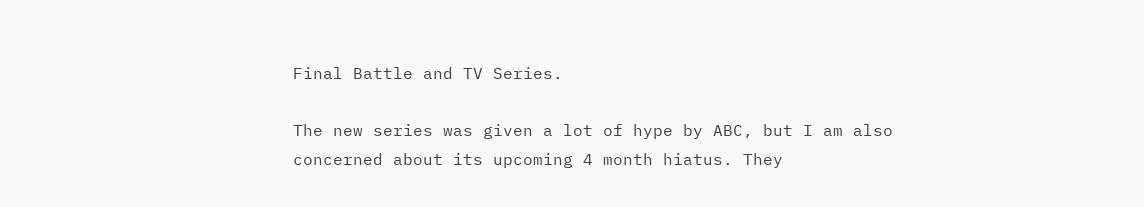Final Battle and TV Series.

The new series was given a lot of hype by ABC, but I am also concerned about its upcoming 4 month hiatus. They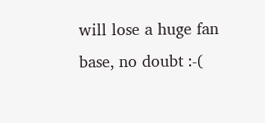will lose a huge fan base, no doubt :-(